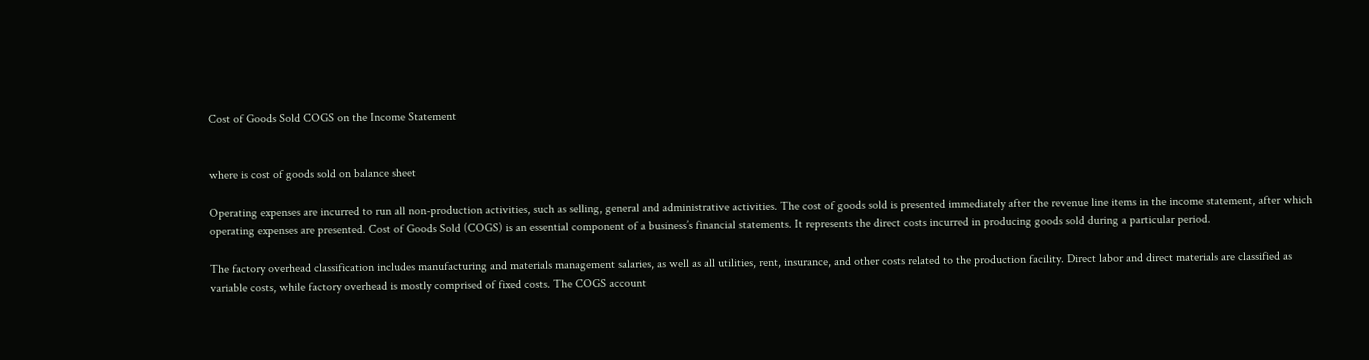Cost of Goods Sold COGS on the Income Statement


where is cost of goods sold on balance sheet

Operating expenses are incurred to run all non-production activities, such as selling, general and administrative activities. The cost of goods sold is presented immediately after the revenue line items in the income statement, after which operating expenses are presented. Cost of Goods Sold (COGS) is an essential component of a business’s financial statements. It represents the direct costs incurred in producing goods sold during a particular period.

The factory overhead classification includes manufacturing and materials management salaries, as well as all utilities, rent, insurance, and other costs related to the production facility. Direct labor and direct materials are classified as variable costs, while factory overhead is mostly comprised of fixed costs. The COGS account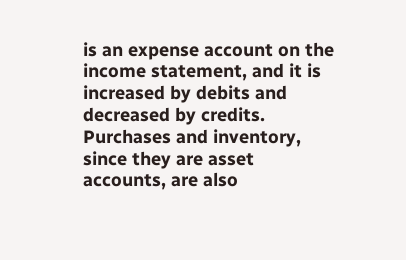is an expense account on the income statement, and it is increased by debits and decreased by credits. Purchases and inventory, since they are asset accounts, are also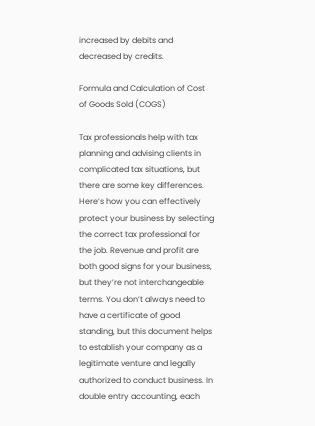increased by debits and decreased by credits.

Formula and Calculation of Cost of Goods Sold (COGS)

Tax professionals help with tax planning and advising clients in complicated tax situations, but there are some key differences. Here’s how you can effectively protect your business by selecting the correct tax professional for the job. Revenue and profit are both good signs for your business, but they’re not interchangeable terms. You don’t always need to have a certificate of good standing, but this document helps to establish your company as a legitimate venture and legally authorized to conduct business. In double entry accounting, each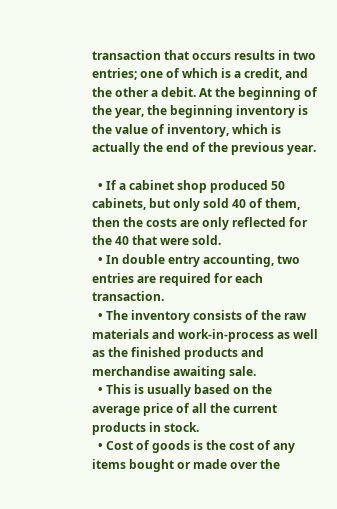transaction that occurs results in two entries; one of which is a credit, and the other a debit. At the beginning of the year, the beginning inventory is the value of inventory, which is actually the end of the previous year.

  • If a cabinet shop produced 50 cabinets, but only sold 40 of them, then the costs are only reflected for the 40 that were sold.
  • In double entry accounting, two entries are required for each transaction.
  • The inventory consists of the raw materials and work-in-process as well as the finished products and merchandise awaiting sale.
  • This is usually based on the average price of all the current products in stock.
  • Cost of goods is the cost of any items bought or made over the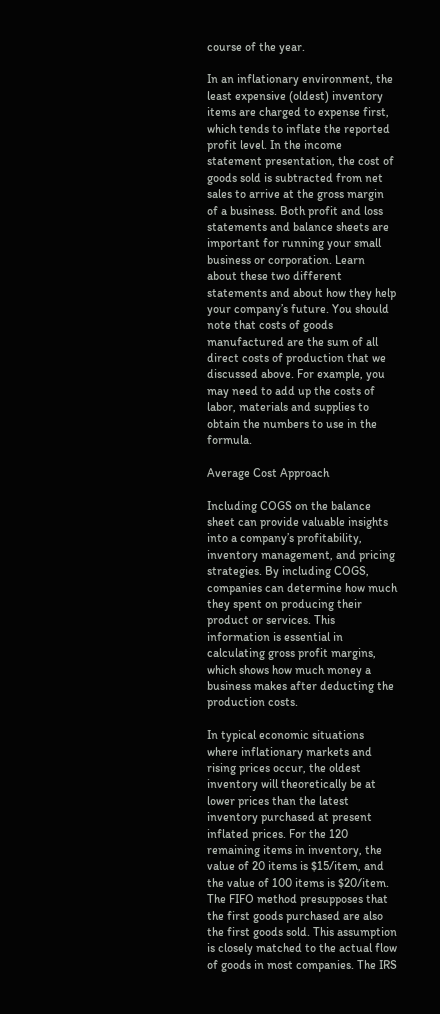course of the year.

In an inflationary environment, the least expensive (oldest) inventory items are charged to expense first, which tends to inflate the reported profit level. In the income statement presentation, the cost of goods sold is subtracted from net sales to arrive at the gross margin of a business. Both profit and loss statements and balance sheets are important for running your small business or corporation. Learn about these two different statements and about how they help your company’s future. You should note that costs of goods manufactured are the sum of all direct costs of production that we discussed above. For example, you may need to add up the costs of labor, materials and supplies to obtain the numbers to use in the formula.

Average Cost Approach

Including COGS on the balance sheet can provide valuable insights into a company’s profitability, inventory management, and pricing strategies. By including COGS, companies can determine how much they spent on producing their product or services. This information is essential in calculating gross profit margins, which shows how much money a business makes after deducting the production costs.

In typical economic situations where inflationary markets and rising prices occur, the oldest inventory will theoretically be at lower prices than the latest inventory purchased at present inflated prices. For the 120 remaining items in inventory, the value of 20 items is $15/item, and the value of 100 items is $20/item. The FIFO method presupposes that the first goods purchased are also the first goods sold. This assumption is closely matched to the actual flow of goods in most companies. The IRS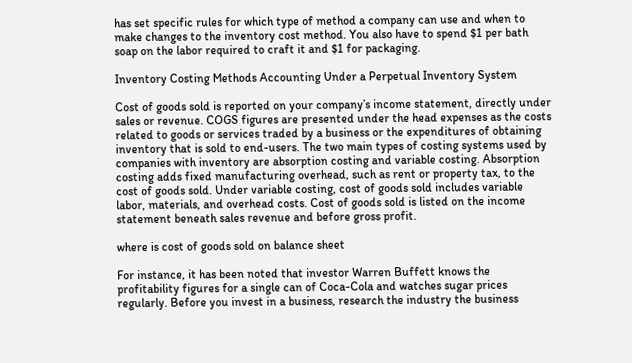has set specific rules for which type of method a company can use and when to make changes to the inventory cost method. You also have to spend $1 per bath soap on the labor required to craft it and $1 for packaging.

Inventory Costing Methods Accounting Under a Perpetual Inventory System

Cost of goods sold is reported on your company’s income statement, directly under sales or revenue. COGS figures are presented under the head expenses as the costs related to goods or services traded by a business or the expenditures of obtaining inventory that is sold to end-users. The two main types of costing systems used by companies with inventory are absorption costing and variable costing. Absorption costing adds fixed manufacturing overhead, such as rent or property tax, to the cost of goods sold. Under variable costing, cost of goods sold includes variable labor, materials, and overhead costs. Cost of goods sold is listed on the income statement beneath sales revenue and before gross profit.

where is cost of goods sold on balance sheet

For instance, it has been noted that investor Warren Buffett knows the profitability figures for a single can of Coca-Cola and watches sugar prices regularly. Before you invest in a business, research the industry the business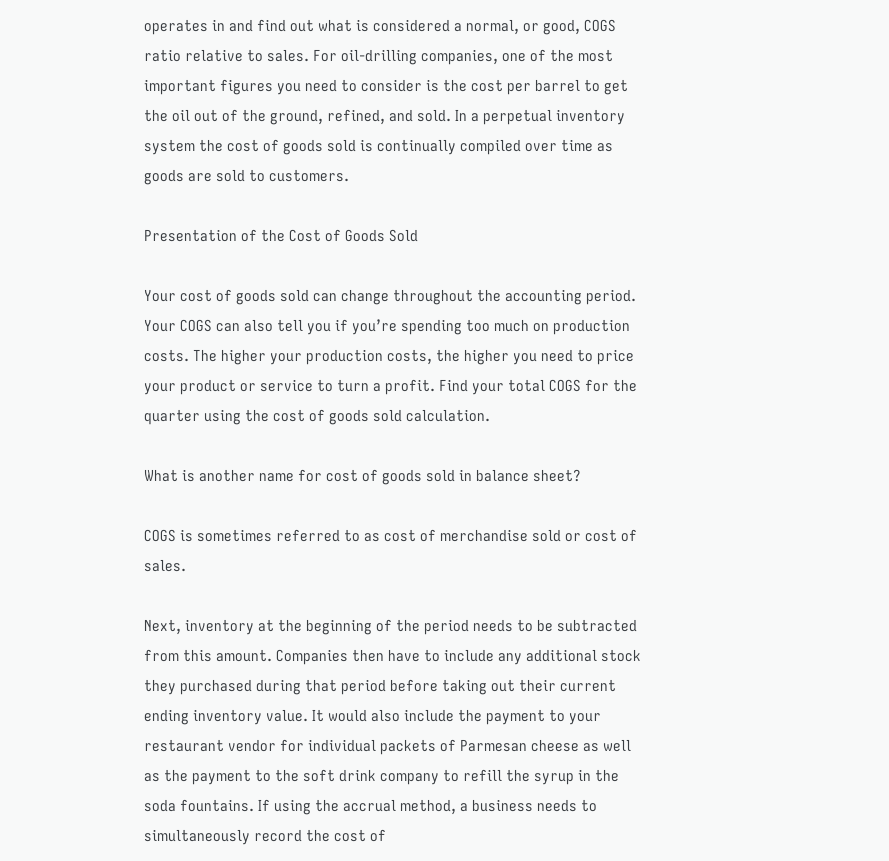operates in and find out what is considered a normal, or good, COGS ratio relative to sales. For oil-drilling companies, one of the most important figures you need to consider is the cost per barrel to get the oil out of the ground, refined, and sold. In a perpetual inventory system the cost of goods sold is continually compiled over time as goods are sold to customers.

Presentation of the Cost of Goods Sold

Your cost of goods sold can change throughout the accounting period. Your COGS can also tell you if you’re spending too much on production costs. The higher your production costs, the higher you need to price your product or service to turn a profit. Find your total COGS for the quarter using the cost of goods sold calculation.

What is another name for cost of goods sold in balance sheet?

COGS is sometimes referred to as cost of merchandise sold or cost of sales.

Next, inventory at the beginning of the period needs to be subtracted from this amount. Companies then have to include any additional stock they purchased during that period before taking out their current ending inventory value. It would also include the payment to your restaurant vendor for individual packets of Parmesan cheese as well as the payment to the soft drink company to refill the syrup in the soda fountains. If using the accrual method, a business needs to simultaneously record the cost of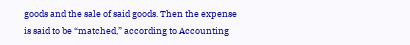goods and the sale of said goods. Then the expense is said to be “matched,” according to Accounting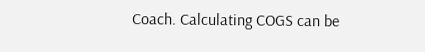Coach. Calculating COGS can be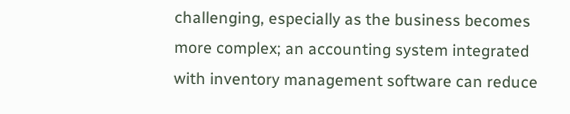challenging, especially as the business becomes more complex; an accounting system integrated with inventory management software can reduce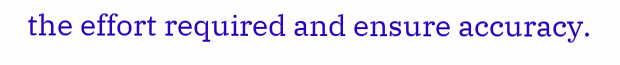the effort required and ensure accuracy.